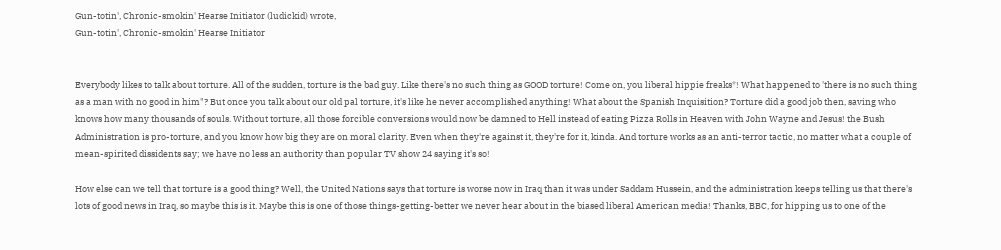Gun-totin', Chronic-smokin' Hearse Initiator (ludickid) wrote,
Gun-totin', Chronic-smokin' Hearse Initiator


Everybody likes to talk about torture. All of the sudden, torture is the bad guy. Like there's no such thing as GOOD torture! Come on, you liberal hippie freaks*! What happened to 'there is no such thing as a man with no good in him"? But once you talk about our old pal torture, it's like he never accomplished anything! What about the Spanish Inquisition? Torture did a good job then, saving who knows how many thousands of souls. Without torture, all those forcible conversions would now be damned to Hell instead of eating Pizza Rolls in Heaven with John Wayne and Jesus! the Bush Administration is pro-torture, and you know how big they are on moral clarity. Even when they're against it, they're for it, kinda. And torture works as an anti-terror tactic, no matter what a couple of mean-spirited dissidents say; we have no less an authority than popular TV show 24 saying it's so!

How else can we tell that torture is a good thing? Well, the United Nations says that torture is worse now in Iraq than it was under Saddam Hussein, and the administration keeps telling us that there's lots of good news in Iraq, so maybe this is it. Maybe this is one of those things-getting-better we never hear about in the biased liberal American media! Thanks, BBC, for hipping us to one of the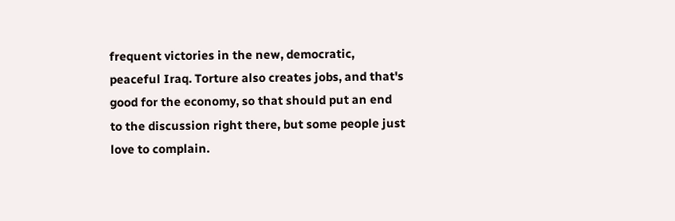frequent victories in the new, democratic, peaceful Iraq. Torture also creates jobs, and that's good for the economy, so that should put an end to the discussion right there, but some people just love to complain.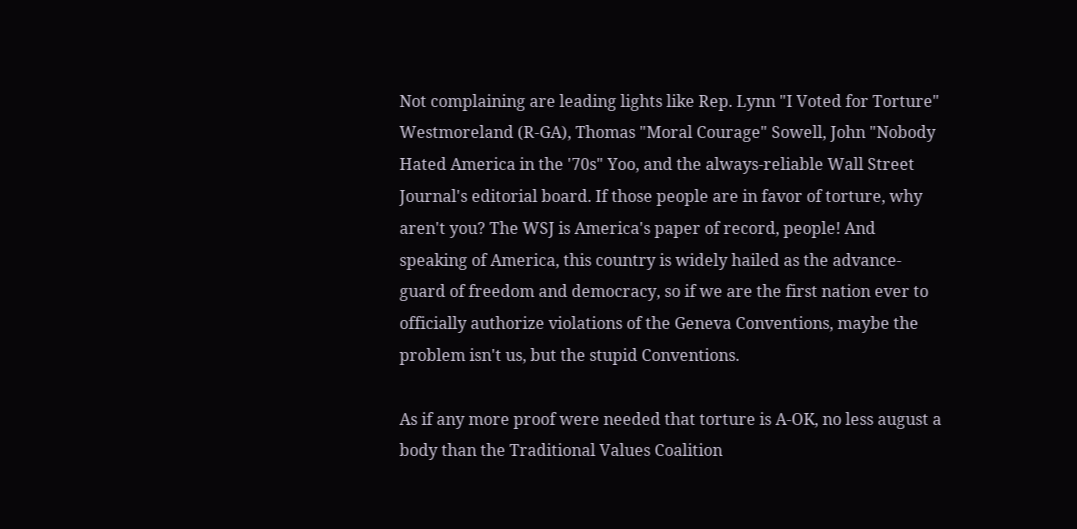Not complaining are leading lights like Rep. Lynn "I Voted for Torture" Westmoreland (R-GA), Thomas "Moral Courage" Sowell, John "Nobody Hated America in the '70s" Yoo, and the always-reliable Wall Street Journal's editorial board. If those people are in favor of torture, why aren't you? The WSJ is America's paper of record, people! And speaking of America, this country is widely hailed as the advance-guard of freedom and democracy, so if we are the first nation ever to officially authorize violations of the Geneva Conventions, maybe the problem isn't us, but the stupid Conventions.

As if any more proof were needed that torture is A-OK, no less august a body than the Traditional Values Coalition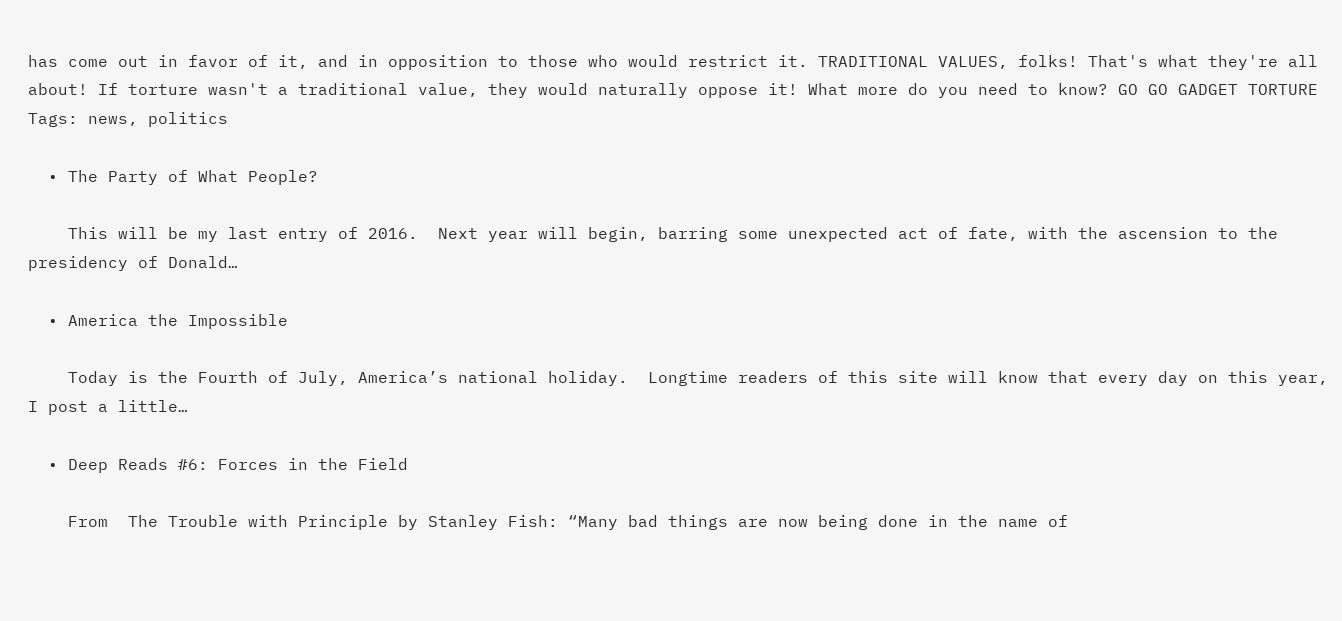has come out in favor of it, and in opposition to those who would restrict it. TRADITIONAL VALUES, folks! That's what they're all about! If torture wasn't a traditional value, they would naturally oppose it! What more do you need to know? GO GO GADGET TORTURE
Tags: news, politics

  • The Party of What People?

    This will be my last entry of 2016.  Next year will begin, barring some unexpected act of fate, with the ascension to the presidency of Donald…

  • America the Impossible

    Today is the Fourth of July, America’s national holiday.  Longtime readers of this site will know that every day on this year, I post a little…

  • Deep Reads #6: Forces in the Field

    From  The Trouble with Principle by Stanley Fish: “Many bad things are now being done in the name of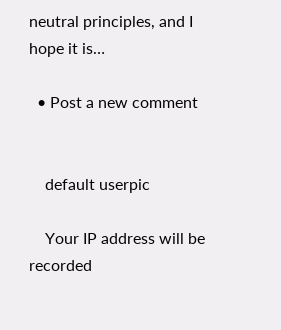neutral principles, and I hope it is…

  • Post a new comment


    default userpic

    Your IP address will be recorded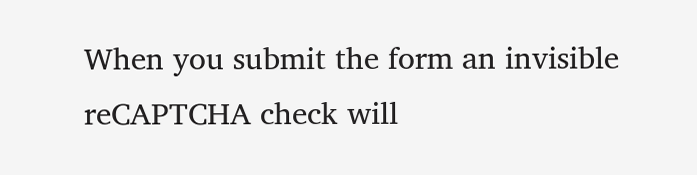When you submit the form an invisible reCAPTCHA check will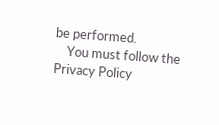be performed.
    You must follow the Privacy Policy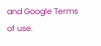and Google Terms of use.